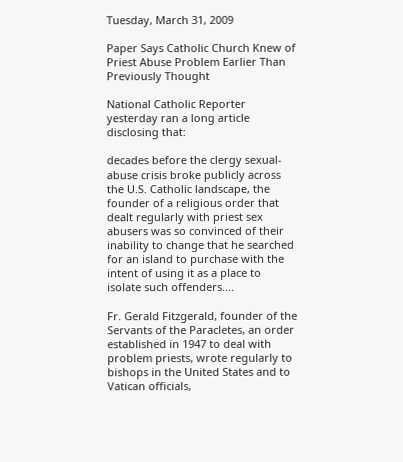Tuesday, March 31, 2009

Paper Says Catholic Church Knew of Priest Abuse Problem Earlier Than Previously Thought

National Catholic Reporter yesterday ran a long article disclosing that:

decades before the clergy sexual-abuse crisis broke publicly across the U.S. Catholic landscape, the founder of a religious order that dealt regularly with priest sex abusers was so convinced of their inability to change that he searched for an island to purchase with the intent of using it as a place to isolate such offenders....

Fr. Gerald Fitzgerald, founder of the Servants of the Paracletes, an order established in 1947 to deal with problem priests, wrote regularly to bishops in the United States and to Vatican officials,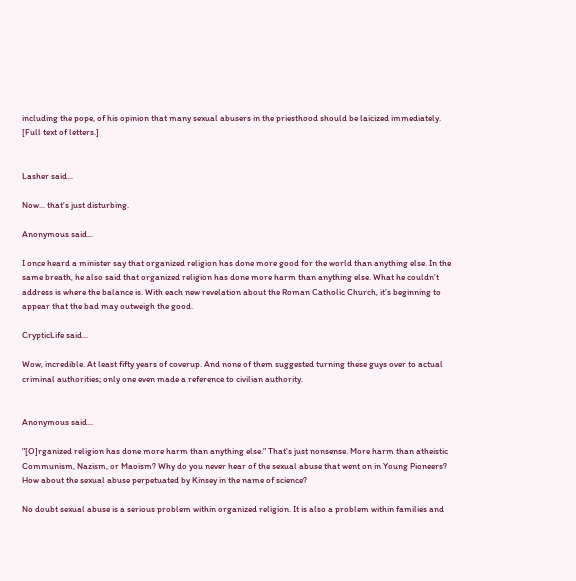including the pope, of his opinion that many sexual abusers in the priesthood should be laicized immediately. [Full text of letters.]


Lasher said...

Now... that's just disturbing.

Anonymous said...

I once heard a minister say that organized religion has done more good for the world than anything else. In the same breath, he also said that organized religion has done more harm than anything else. What he couldn’t address is where the balance is. With each new revelation about the Roman Catholic Church, it’s beginning to appear that the bad may outweigh the good.

CrypticLife said...

Wow, incredible. At least fifty years of coverup. And none of them suggested turning these guys over to actual criminal authorities; only one even made a reference to civilian authority.


Anonymous said...

"[O]rganized religion has done more harm than anything else." That's just nonsense. More harm than atheistic Communism, Nazism, or Maoism? Why do you never hear of the sexual abuse that went on in Young Pioneers? How about the sexual abuse perpetuated by Kinsey in the name of science?

No doubt sexual abuse is a serious problem within organized religion. It is also a problem within families and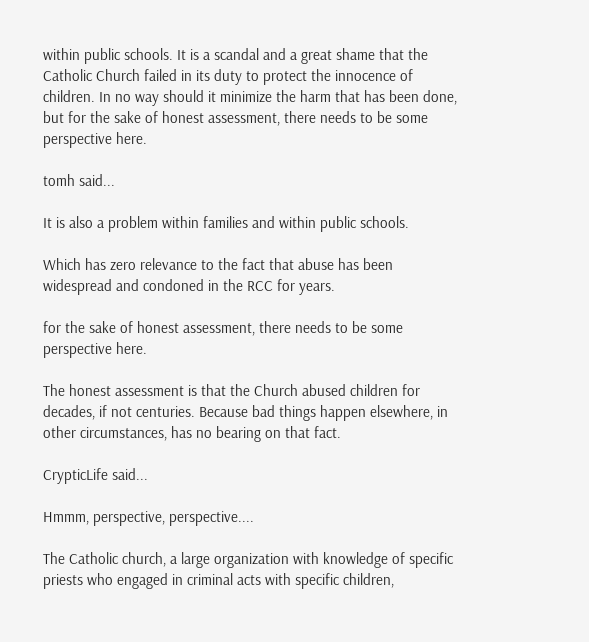within public schools. It is a scandal and a great shame that the Catholic Church failed in its duty to protect the innocence of children. In no way should it minimize the harm that has been done, but for the sake of honest assessment, there needs to be some perspective here.

tomh said...

It is also a problem within families and within public schools.

Which has zero relevance to the fact that abuse has been widespread and condoned in the RCC for years.

for the sake of honest assessment, there needs to be some perspective here.

The honest assessment is that the Church abused children for decades, if not centuries. Because bad things happen elsewhere, in other circumstances, has no bearing on that fact.

CrypticLife said...

Hmmm, perspective, perspective....

The Catholic church, a large organization with knowledge of specific priests who engaged in criminal acts with specific children,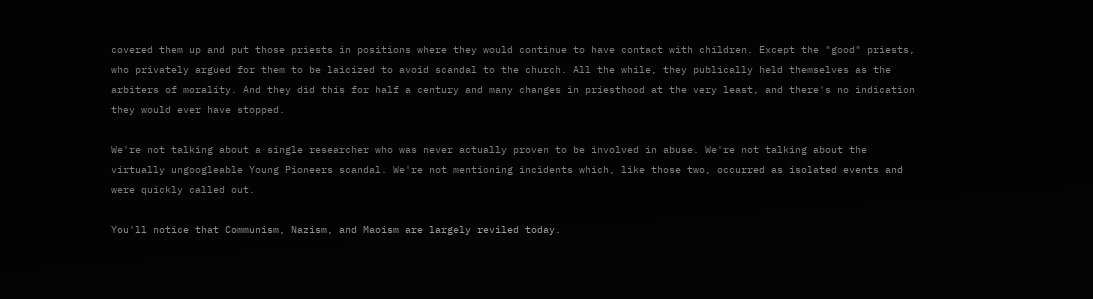covered them up and put those priests in positions where they would continue to have contact with children. Except the "good" priests, who privately argued for them to be laicized to avoid scandal to the church. All the while, they publically held themselves as the arbiters of morality. And they did this for half a century and many changes in priesthood at the very least, and there's no indication they would ever have stopped.

We're not talking about a single researcher who was never actually proven to be involved in abuse. We're not talking about the virtually ungoogleable Young Pioneers scandal. We're not mentioning incidents which, like those two, occurred as isolated events and were quickly called out.

You'll notice that Communism, Nazism, and Maoism are largely reviled today.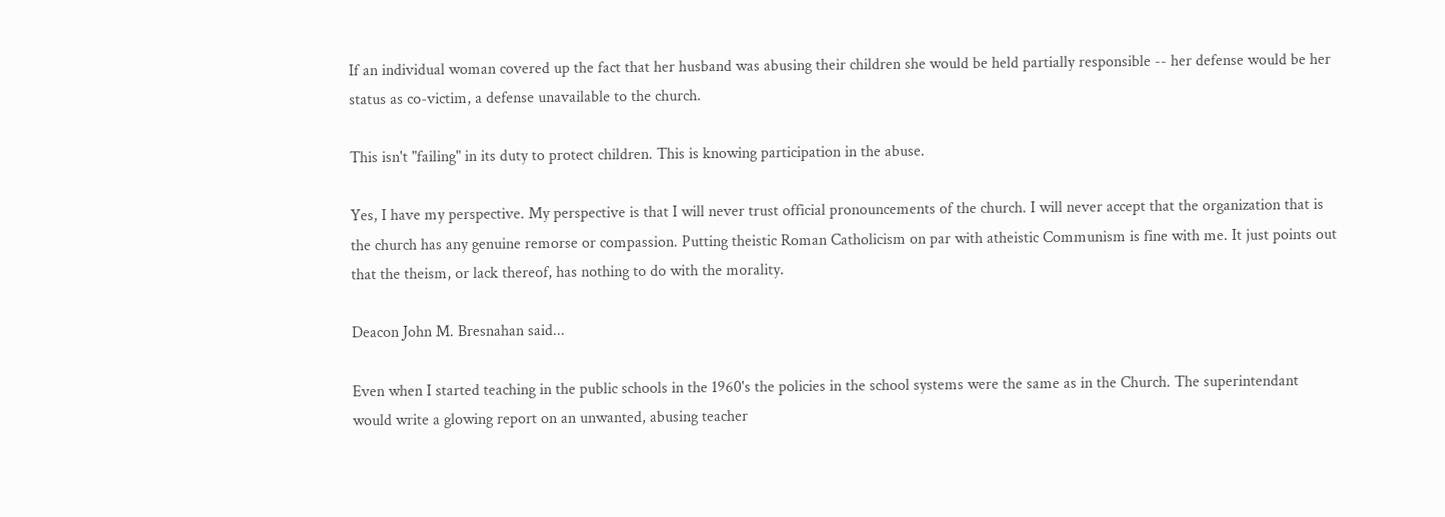If an individual woman covered up the fact that her husband was abusing their children she would be held partially responsible -- her defense would be her status as co-victim, a defense unavailable to the church.

This isn't "failing" in its duty to protect children. This is knowing participation in the abuse.

Yes, I have my perspective. My perspective is that I will never trust official pronouncements of the church. I will never accept that the organization that is the church has any genuine remorse or compassion. Putting theistic Roman Catholicism on par with atheistic Communism is fine with me. It just points out that the theism, or lack thereof, has nothing to do with the morality.

Deacon John M. Bresnahan said...

Even when I started teaching in the public schools in the 1960's the policies in the school systems were the same as in the Church. The superintendant would write a glowing report on an unwanted, abusing teacher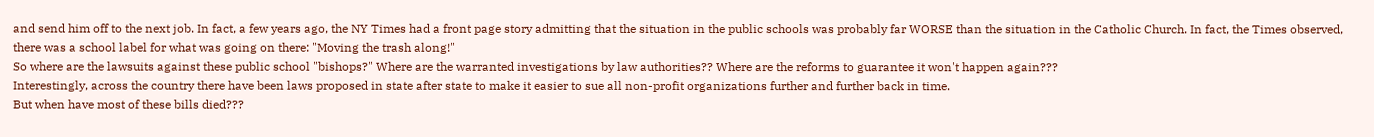and send him off to the next job. In fact, a few years ago, the NY Times had a front page story admitting that the situation in the public schools was probably far WORSE than the situation in the Catholic Church. In fact, the Times observed, there was a school label for what was going on there: "Moving the trash along!"
So where are the lawsuits against these public school "bishops?" Where are the warranted investigations by law authorities?? Where are the reforms to guarantee it won't happen again???
Interestingly, across the country there have been laws proposed in state after state to make it easier to sue all non-profit organizations further and further back in time.
But when have most of these bills died???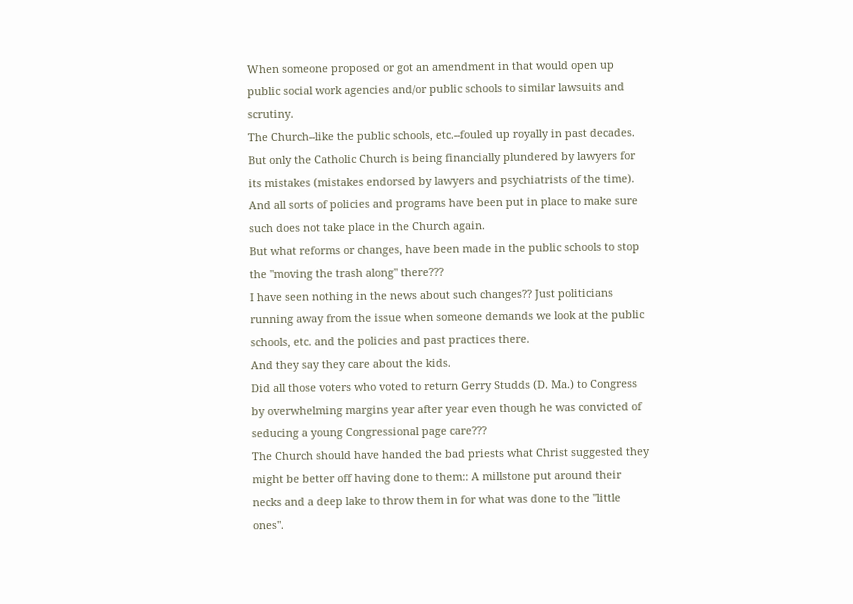When someone proposed or got an amendment in that would open up public social work agencies and/or public schools to similar lawsuits and scrutiny.
The Church--like the public schools, etc.--fouled up royally in past decades. But only the Catholic Church is being financially plundered by lawyers for its mistakes (mistakes endorsed by lawyers and psychiatrists of the time).
And all sorts of policies and programs have been put in place to make sure such does not take place in the Church again.
But what reforms or changes, have been made in the public schools to stop the "moving the trash along" there???
I have seen nothing in the news about such changes?? Just politicians running away from the issue when someone demands we look at the public schools, etc. and the policies and past practices there.
And they say they care about the kids.
Did all those voters who voted to return Gerry Studds (D. Ma.) to Congress by overwhelming margins year after year even though he was convicted of seducing a young Congressional page care???
The Church should have handed the bad priests what Christ suggested they might be better off having done to them:: A millstone put around their necks and a deep lake to throw them in for what was done to the "little ones".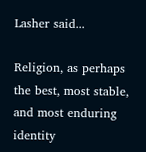Lasher said...

Religion, as perhaps the best, most stable, and most enduring identity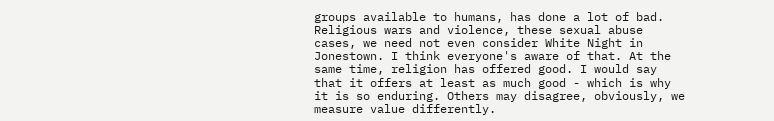groups available to humans, has done a lot of bad. Religious wars and violence, these sexual abuse cases, we need not even consider White Night in Jonestown. I think everyone's aware of that. At the same time, religion has offered good. I would say that it offers at least as much good - which is why it is so enduring. Others may disagree, obviously, we measure value differently.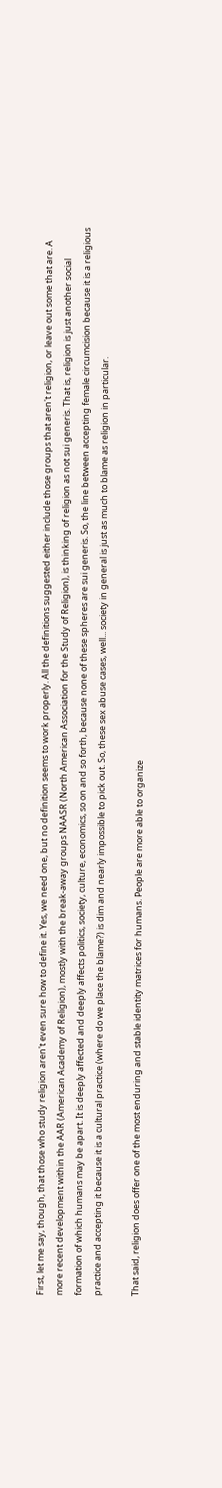First, let me say, though, that those who study religion aren't even sure how to define it. Yes, we need one, but no definition seems to work properly. All the definitions suggested either include those groups that aren't religion, or leave out some that are. A more recent development within the AAR (American Academy of Religion), mostly with the break-away groups NAASR (North American Association for the Study of Religion), is thinking of religion as not sui generis. That is, religion is just another social formation of which humans may be apart. It is deeply affected and deeply affects politics, society, culture, economics, so on and so forth, because none of these spheres are sui generis. So, the line between accepting female circumcision because it is a religious practice and accepting it because it is a cultural practice (where do we place the blame?) is dim and nearly impossible to pick out. So, these sex abuse cases, well... society in general is just as much to blame as religion in particular.

That said, religion does offer one of the most enduring and stable identity matrices for humans. People are more able to organize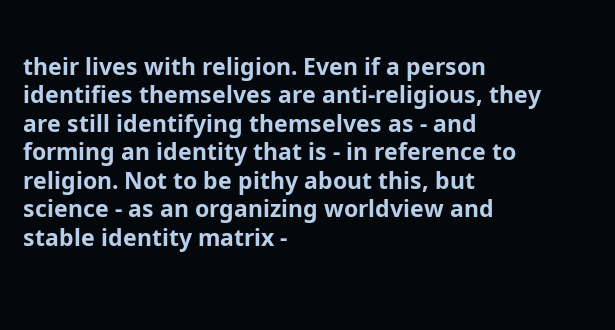their lives with religion. Even if a person identifies themselves are anti-religious, they are still identifying themselves as - and forming an identity that is - in reference to religion. Not to be pithy about this, but science - as an organizing worldview and stable identity matrix -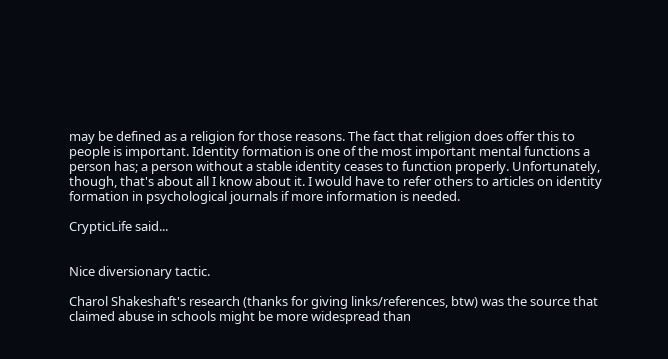may be defined as a religion for those reasons. The fact that religion does offer this to people is important. Identity formation is one of the most important mental functions a person has; a person without a stable identity ceases to function properly. Unfortunately, though, that's about all I know about it. I would have to refer others to articles on identity formation in psychological journals if more information is needed.

CrypticLife said...


Nice diversionary tactic.

Charol Shakeshaft's research (thanks for giving links/references, btw) was the source that claimed abuse in schools might be more widespread than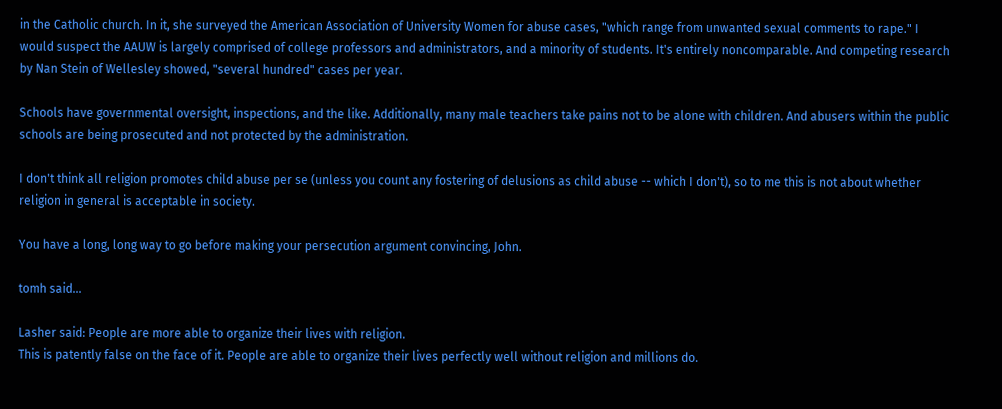in the Catholic church. In it, she surveyed the American Association of University Women for abuse cases, "which range from unwanted sexual comments to rape." I would suspect the AAUW is largely comprised of college professors and administrators, and a minority of students. It's entirely noncomparable. And competing research by Nan Stein of Wellesley showed, "several hundred" cases per year.

Schools have governmental oversight, inspections, and the like. Additionally, many male teachers take pains not to be alone with children. And abusers within the public schools are being prosecuted and not protected by the administration.

I don't think all religion promotes child abuse per se (unless you count any fostering of delusions as child abuse -- which I don't), so to me this is not about whether religion in general is acceptable in society.

You have a long, long way to go before making your persecution argument convincing, John.

tomh said...

Lasher said: People are more able to organize their lives with religion.
This is patently false on the face of it. People are able to organize their lives perfectly well without religion and millions do.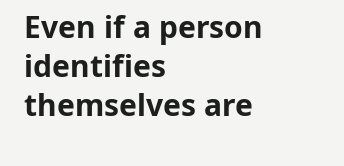Even if a person identifies themselves are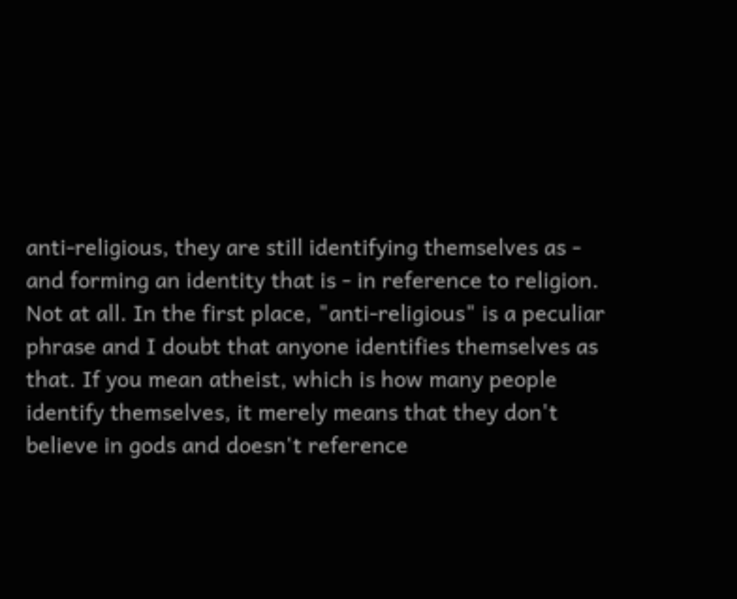anti-religious, they are still identifying themselves as - and forming an identity that is - in reference to religion.
Not at all. In the first place, "anti-religious" is a peculiar phrase and I doubt that anyone identifies themselves as that. If you mean atheist, which is how many people identify themselves, it merely means that they don't believe in gods and doesn't reference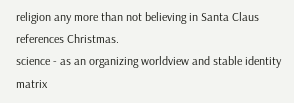religion any more than not believing in Santa Claus references Christmas.
science - as an organizing worldview and stable identity matrix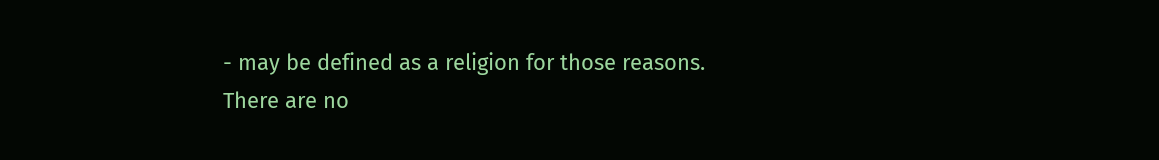- may be defined as a religion for those reasons.
There are no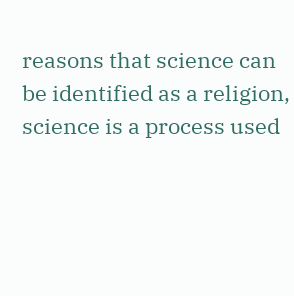reasons that science can be identified as a religion, science is a process used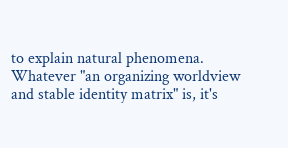to explain natural phenomena. Whatever "an organizing worldview and stable identity matrix" is, it's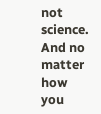not science. And no matter how you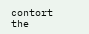contort the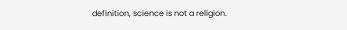definition, science is not a religion.